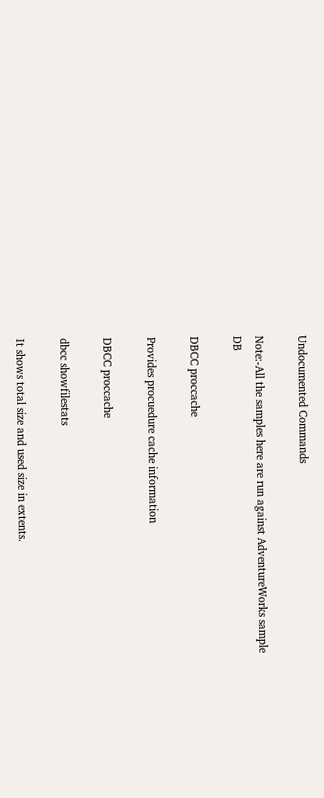Undocumented Commands

Note:-All the samples here are run against AdventureWorks sample DB

DBCC proccache

Provides procuedure cache information

DBCC proccache

dbcc showfilestats

It shows total size and used size in extents.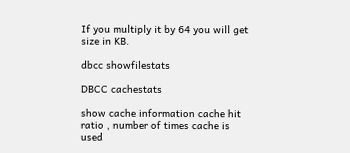If you multiply it by 64 you will get size in KB.

dbcc showfilestats

DBCC cachestats

show cache information cache hit ratio , number of times cache is used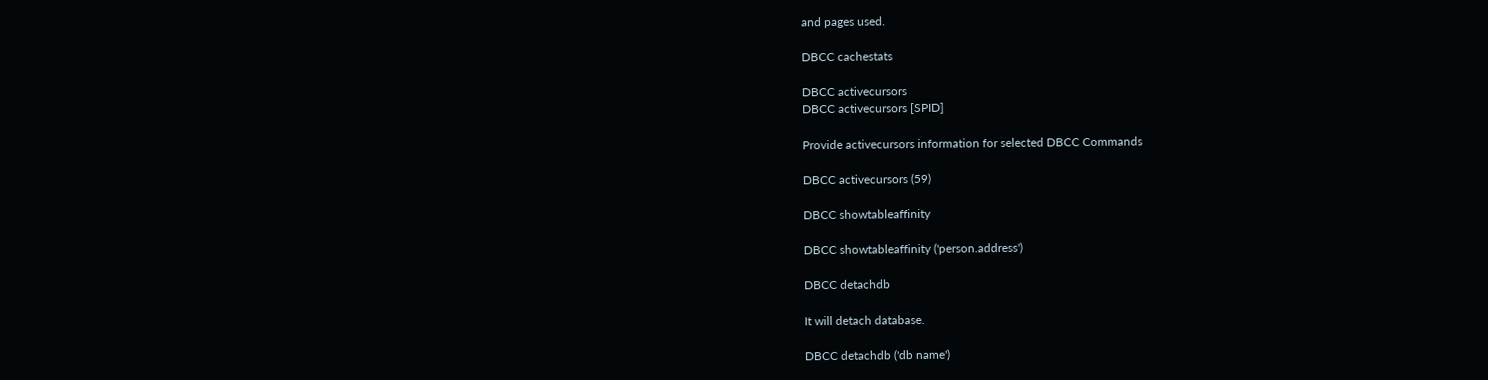and pages used.

DBCC cachestats

DBCC activecursors
DBCC activecursors [SPID]

Provide activecursors information for selected DBCC Commands

DBCC activecursors (59)

DBCC showtableaffinity

DBCC showtableaffinity ('person.address')

DBCC detachdb

It will detach database.

DBCC detachdb ('db name')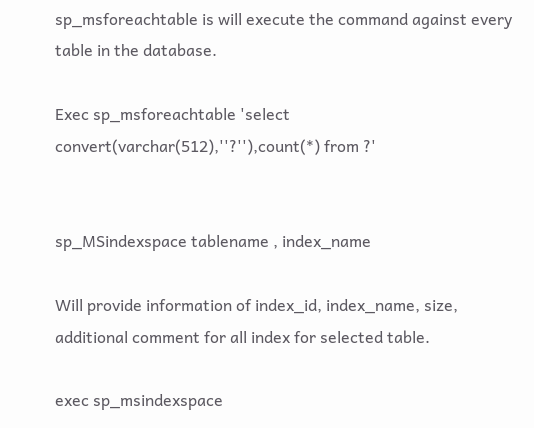sp_msforeachtable is will execute the command against every table in the database.

Exec sp_msforeachtable 'select convert(varchar(512),''?''),count(*) from ?'


sp_MSindexspace tablename , index_name

Will provide information of index_id, index_name, size, additional comment for all index for selected table.

exec sp_msindexspace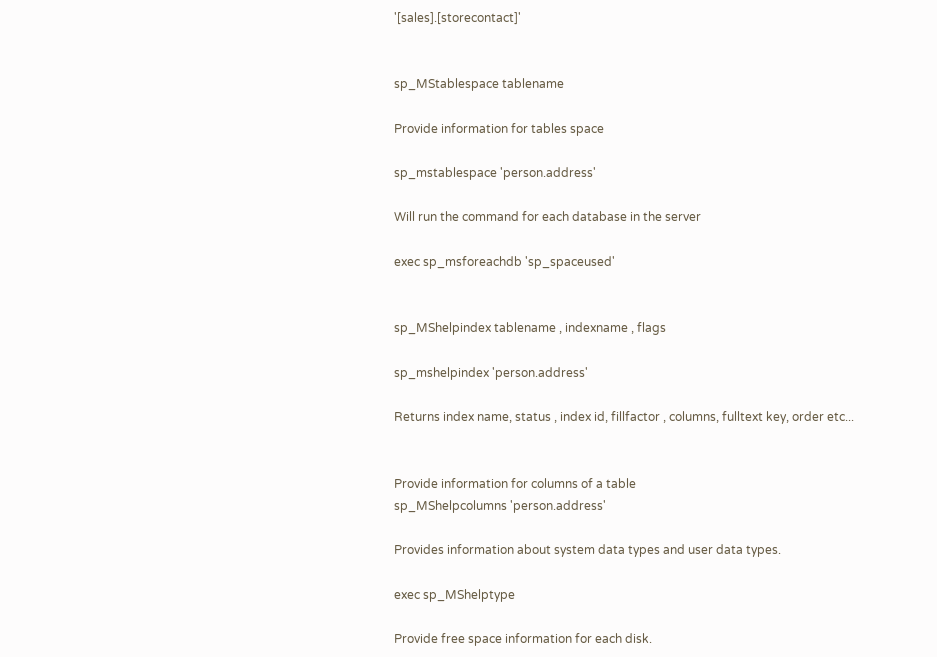'[sales].[storecontact]'


sp_MStablespace tablename

Provide information for tables space

sp_mstablespace 'person.address'

Will run the command for each database in the server

exec sp_msforeachdb 'sp_spaceused'


sp_MShelpindex tablename , indexname , flags

sp_mshelpindex 'person.address'

Returns index name, status , index id, fillfactor , columns, fulltext key, order etc...


Provide information for columns of a table
sp_MShelpcolumns 'person.address'

Provides information about system data types and user data types.

exec sp_MShelptype

Provide free space information for each disk.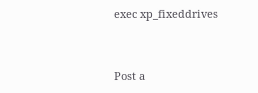exec xp_fixeddrives


Post a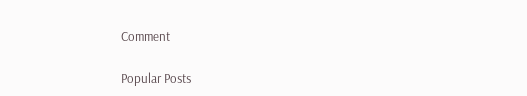Comment

Popular Posts